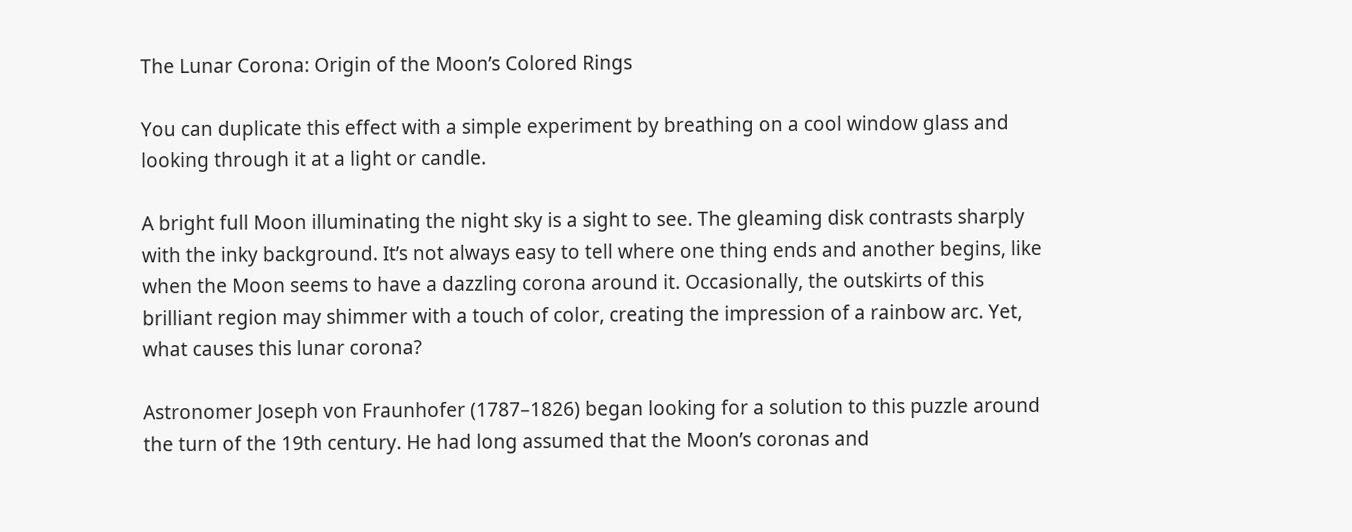The Lunar Corona: Origin of the Moon’s Colored Rings

You can duplicate this effect with a simple experiment by breathing on a cool window glass and looking through it at a light or candle.

A bright full Moon illuminating the night sky is a sight to see. The gleaming disk contrasts sharply with the inky background. It’s not always easy to tell where one thing ends and another begins, like when the Moon seems to have a dazzling corona around it. Occasionally, the outskirts of this brilliant region may shimmer with a touch of color, creating the impression of a rainbow arc. Yet, what causes this lunar corona?

Astronomer Joseph von Fraunhofer (1787–1826) began looking for a solution to this puzzle around the turn of the 19th century. He had long assumed that the Moon’s coronas and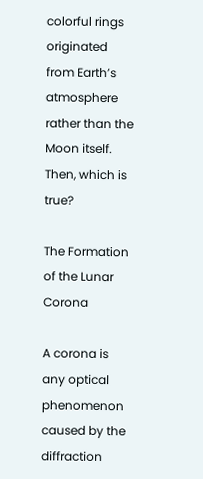colorful rings originated from Earth’s atmosphere rather than the Moon itself. Then, which is true?

The Formation of the Lunar Corona

A corona is any optical phenomenon caused by the diffraction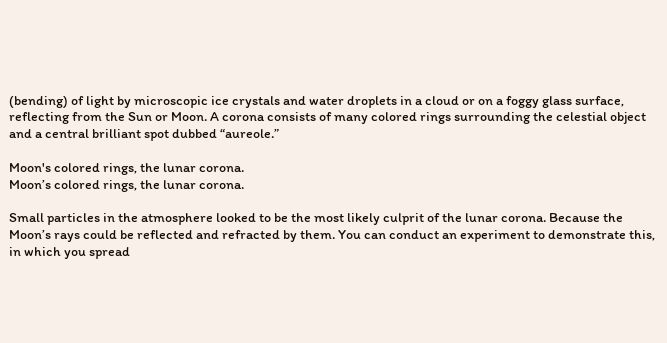(bending) of light by microscopic ice crystals and water droplets in a cloud or on a foggy glass surface, reflecting from the Sun or Moon. A corona consists of many colored rings surrounding the celestial object and a central brilliant spot dubbed “aureole.”

Moon's colored rings, the lunar corona.
Moon’s colored rings, the lunar corona.

Small particles in the atmosphere looked to be the most likely culprit of the lunar corona. Because the Moon’s rays could be reflected and refracted by them. You can conduct an experiment to demonstrate this, in which you spread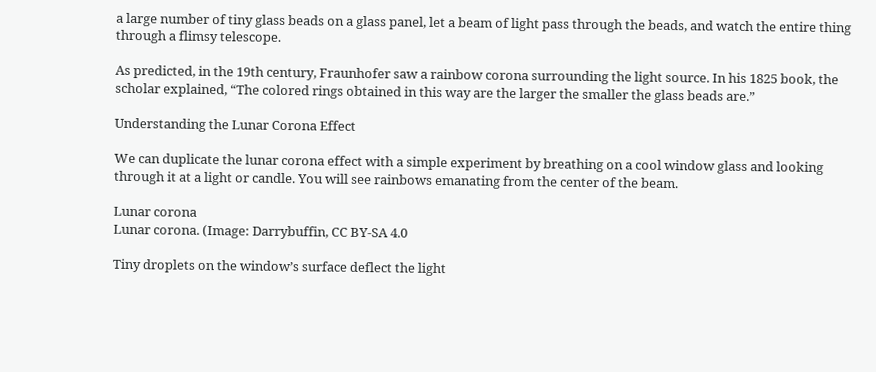a large number of tiny glass beads on a glass panel, let a beam of light pass through the beads, and watch the entire thing through a flimsy telescope.

As predicted, in the 19th century, Fraunhofer saw a rainbow corona surrounding the light source. In his 1825 book, the scholar explained, “The colored rings obtained in this way are the larger the smaller the glass beads are.”

Understanding the Lunar Corona Effect

We can duplicate the lunar corona effect with a simple experiment by breathing on a cool window glass and looking through it at a light or candle. You will see rainbows emanating from the center of the beam.

Lunar corona
Lunar corona. (Image: Darrybuffin, CC BY-SA 4.0

Tiny droplets on the window’s surface deflect the light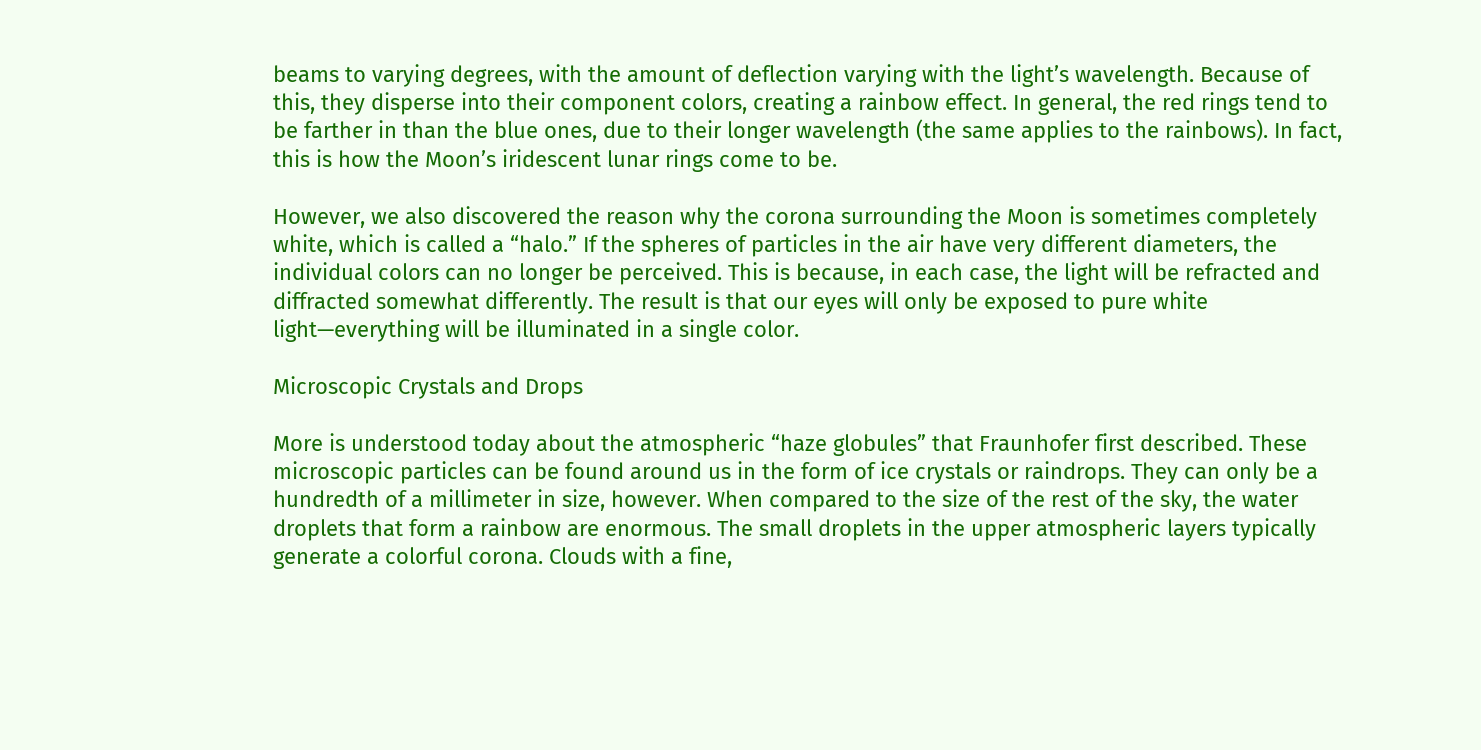beams to varying degrees, with the amount of deflection varying with the light’s wavelength. Because of this, they disperse into their component colors, creating a rainbow effect. In general, the red rings tend to be farther in than the blue ones, due to their longer wavelength (the same applies to the rainbows). In fact, this is how the Moon’s iridescent lunar rings come to be.

However, we also discovered the reason why the corona surrounding the Moon is sometimes completely white, which is called a “halo.” If the spheres of particles in the air have very different diameters, the individual colors can no longer be perceived. This is because, in each case, the light will be refracted and diffracted somewhat differently. The result is that our eyes will only be exposed to pure white light—everything will be illuminated in a single color.

Microscopic Crystals and Drops

More is understood today about the atmospheric “haze globules” that Fraunhofer first described. These microscopic particles can be found around us in the form of ice crystals or raindrops. They can only be a hundredth of a millimeter in size, however. When compared to the size of the rest of the sky, the water droplets that form a rainbow are enormous. The small droplets in the upper atmospheric layers typically generate a colorful corona. Clouds with a fine,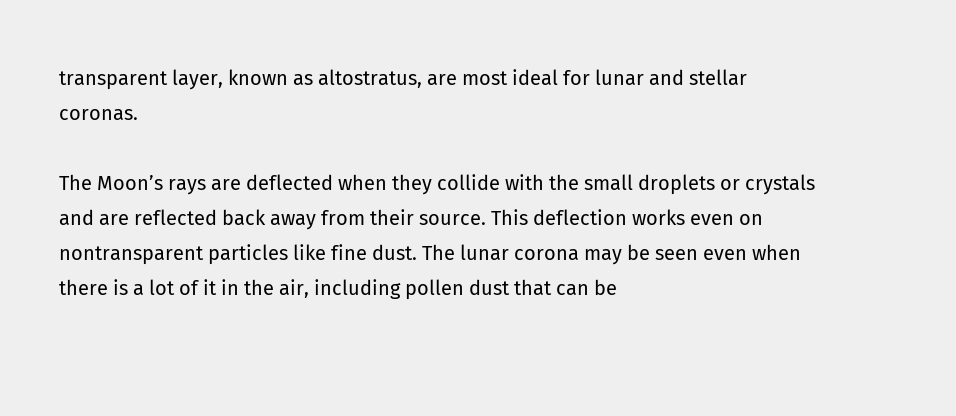transparent layer, known as altostratus, are most ideal for lunar and stellar coronas.

The Moon’s rays are deflected when they collide with the small droplets or crystals and are reflected back away from their source. This deflection works even on nontransparent particles like fine dust. The lunar corona may be seen even when there is a lot of it in the air, including pollen dust that can be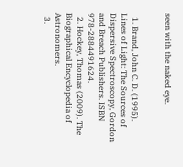seen with the naked eye.


  1. Brand, John C. D. (1995). Lines of Light: The Sources of Dispersive Spectroscopy, Gordon and Breach Publishers. ISBN 978-2884491624.
  2. Hockey, Thomas (2009). The Biographical Encyclopedia of Astronomers.
  3.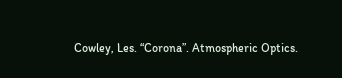Cowley, Les. “Corona”. Atmospheric Optics.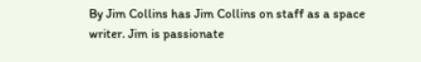By Jim Collins has Jim Collins on staff as a space writer. Jim is passionate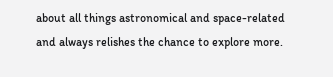about all things astronomical and space-related and always relishes the chance to explore more.